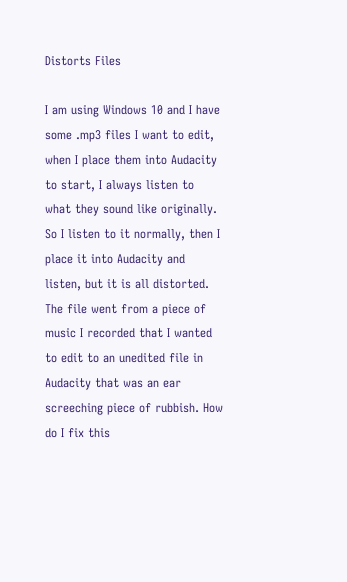Distorts Files

I am using Windows 10 and I have some .mp3 files I want to edit, when I place them into Audacity to start, I always listen to what they sound like originally. So I listen to it normally, then I place it into Audacity and listen, but it is all distorted. The file went from a piece of music I recorded that I wanted to edit to an unedited file in Audacity that was an ear screeching piece of rubbish. How do I fix this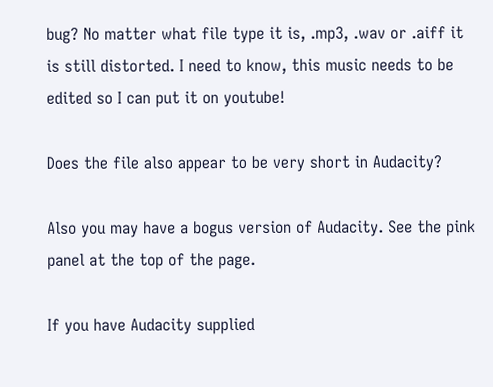bug? No matter what file type it is, .mp3, .wav or .aiff it is still distorted. I need to know, this music needs to be edited so I can put it on youtube!

Does the file also appear to be very short in Audacity?

Also you may have a bogus version of Audacity. See the pink panel at the top of the page.

If you have Audacity supplied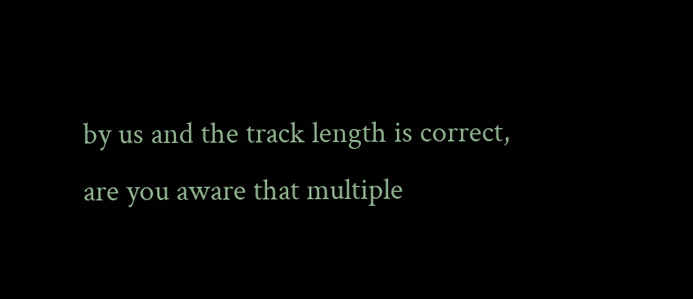by us and the track length is correct, are you aware that multiple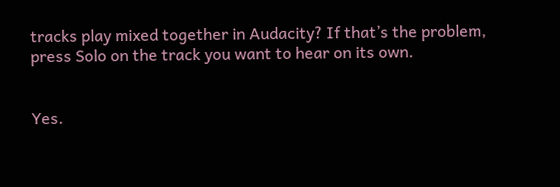tracks play mixed together in Audacity? If that’s the problem, press Solo on the track you want to hear on its own.


Yes.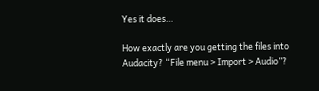Yes it does…

How exactly are you getting the files into Audacity? “File menu > Import > Audio”?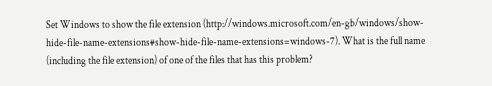Set Windows to show the file extension (http://windows.microsoft.com/en-gb/windows/show-hide-file-name-extensions#show-hide-file-name-extensions=windows-7). What is the full name (including the file extension) of one of the files that has this problem?